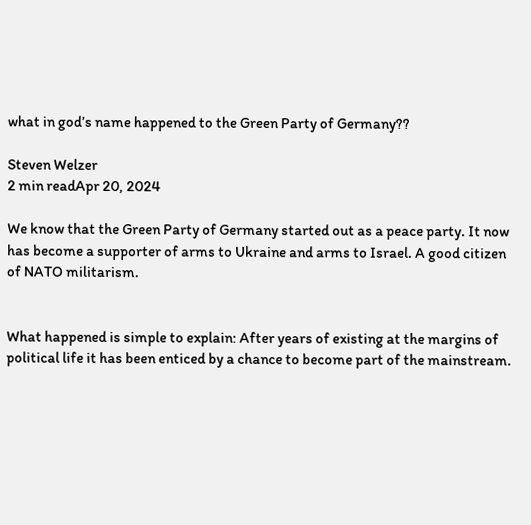what in god’s name happened to the Green Party of Germany??

Steven Welzer
2 min readApr 20, 2024

We know that the Green Party of Germany started out as a peace party. It now has become a supporter of arms to Ukraine and arms to Israel. A good citizen of NATO militarism.


What happened is simple to explain: After years of existing at the margins of political life it has been enticed by a chance to become part of the mainstream.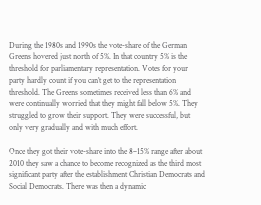During the 1980s and 1990s the vote-share of the German Greens hovered just north of 5%. In that country 5% is the threshold for parliamentary representation. Votes for your party hardly count if you can’t get to the representation threshold. The Greens sometimes received less than 6% and were continually worried that they might fall below 5%. They struggled to grow their support. They were successful, but only very gradually and with much effort.

Once they got their vote-share into the 8–15% range after about 2010 they saw a chance to become recognized as the third most significant party after the establishment Christian Democrats and Social Democrats. There was then a dynamic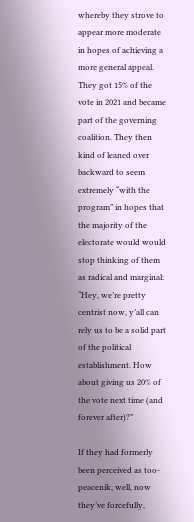whereby they strove to appear more moderate in hopes of achieving a more general appeal. They got 15% of the vote in 2021 and became part of the governing coalition. They then kind of leaned over backward to seem extremely “with the program” in hopes that the majority of the electorate would would stop thinking of them as radical and marginal: “Hey, we’re pretty centrist now, y’all can rely us to be a solid part of the political establishment. How about giving us 20% of the vote next time (and forever after)?”

If they had formerly been perceived as too-peacenik, well, now they’ve forcefully,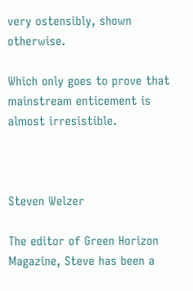very ostensibly, shown otherwise.

Which only goes to prove that mainstream enticement is almost irresistible.



Steven Welzer

The editor of Green Horizon Magazine, Steve has been a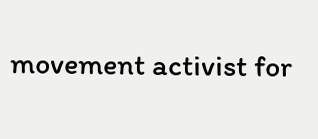movement activist for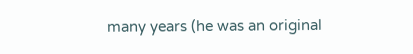many years (he was an original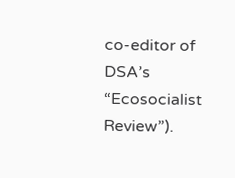co-editor of DSA’s “Ecosocialist Review”).